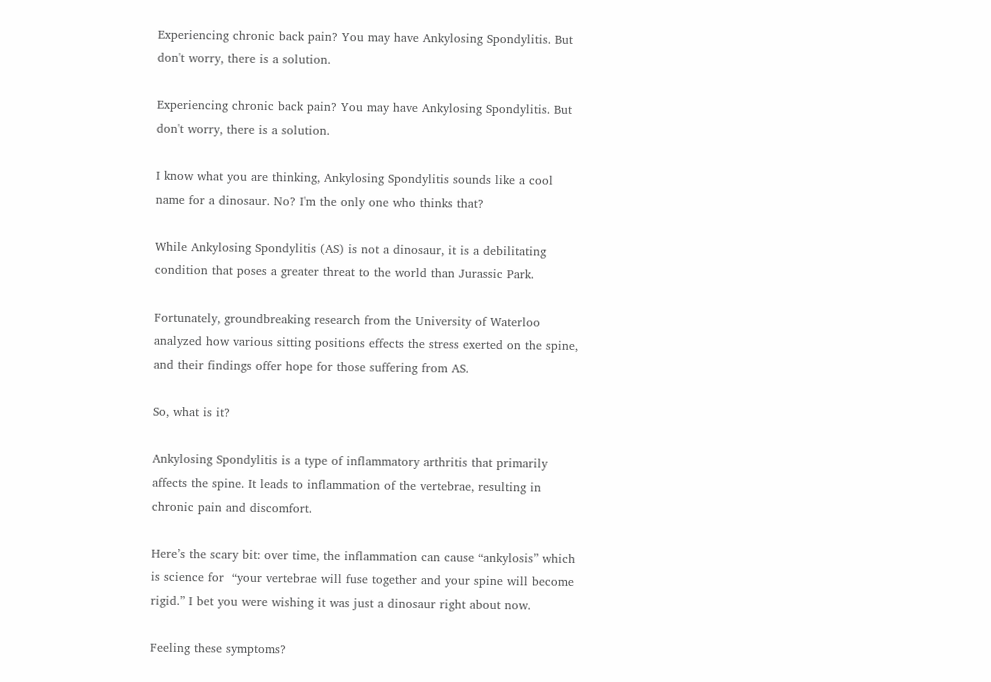Experiencing chronic back pain? You may have Ankylosing Spondylitis. But don't worry, there is a solution.

Experiencing chronic back pain? You may have Ankylosing Spondylitis. But don't worry, there is a solution.

I know what you are thinking, Ankylosing Spondylitis sounds like a cool name for a dinosaur. No? I'm the only one who thinks that?

While Ankylosing Spondylitis (AS) is not a dinosaur, it is a debilitating condition that poses a greater threat to the world than Jurassic Park.

Fortunately, groundbreaking research from the University of Waterloo analyzed how various sitting positions effects the stress exerted on the spine, and their findings offer hope for those suffering from AS.

So, what is it?

Ankylosing Spondylitis is a type of inflammatory arthritis that primarily affects the spine. It leads to inflammation of the vertebrae, resulting in chronic pain and discomfort.

Here’s the scary bit: over time, the inflammation can cause “ankylosis” which is science for  “your vertebrae will fuse together and your spine will become rigid.” I bet you were wishing it was just a dinosaur right about now.

Feeling these symptoms?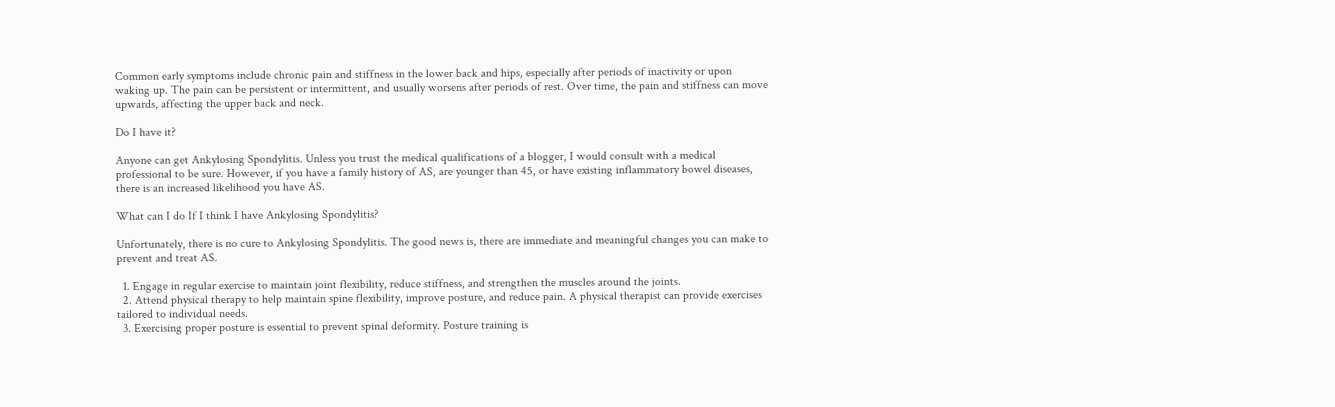Common early symptoms include chronic pain and stiffness in the lower back and hips, especially after periods of inactivity or upon waking up. The pain can be persistent or intermittent, and usually worsens after periods of rest. Over time, the pain and stiffness can move upwards, affecting the upper back and neck.

Do I have it?

Anyone can get Ankylosing Spondylitis. Unless you trust the medical qualifications of a blogger, I would consult with a medical professional to be sure. However, if you have a family history of AS, are younger than 45, or have existing inflammatory bowel diseases, there is an increased likelihood you have AS.

What can I do If I think I have Ankylosing Spondylitis?

Unfortunately, there is no cure to Ankylosing Spondylitis. The good news is, there are immediate and meaningful changes you can make to prevent and treat AS.

  1. Engage in regular exercise to maintain joint flexibility, reduce stiffness, and strengthen the muscles around the joints.
  2. Attend physical therapy to help maintain spine flexibility, improve posture, and reduce pain. A physical therapist can provide exercises tailored to individual needs.
  3. Exercising proper posture is essential to prevent spinal deformity. Posture training is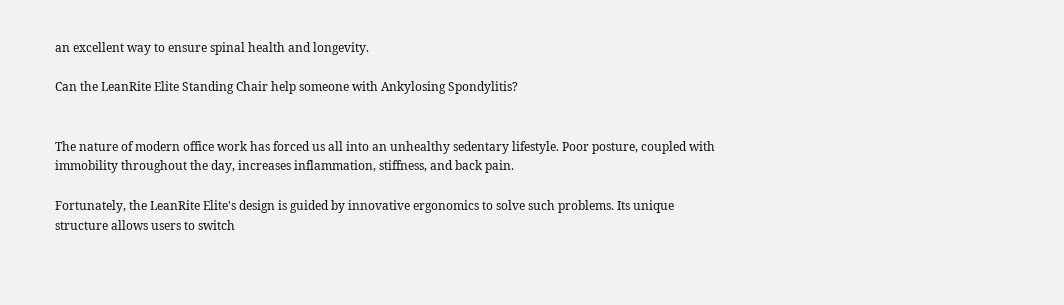an excellent way to ensure spinal health and longevity.

Can the LeanRite Elite Standing Chair help someone with Ankylosing Spondylitis?


The nature of modern office work has forced us all into an unhealthy sedentary lifestyle. Poor posture, coupled with immobility throughout the day, increases inflammation, stiffness, and back pain.

Fortunately, the LeanRite Elite's design is guided by innovative ergonomics to solve such problems. Its unique structure allows users to switch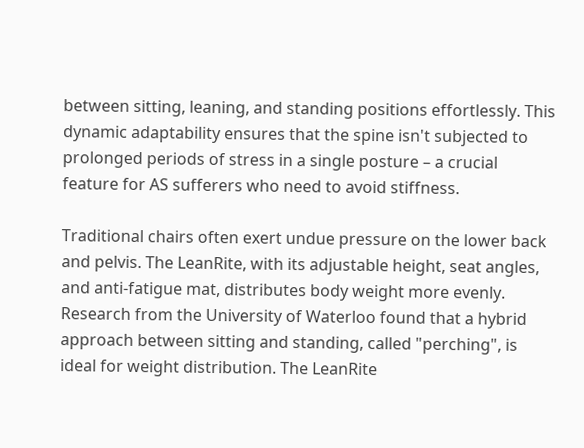between sitting, leaning, and standing positions effortlessly. This dynamic adaptability ensures that the spine isn't subjected to prolonged periods of stress in a single posture – a crucial feature for AS sufferers who need to avoid stiffness.

Traditional chairs often exert undue pressure on the lower back and pelvis. The LeanRite, with its adjustable height, seat angles, and anti-fatigue mat, distributes body weight more evenly. Research from the University of Waterloo found that a hybrid approach between sitting and standing, called "perching", is ideal for weight distribution. The LeanRite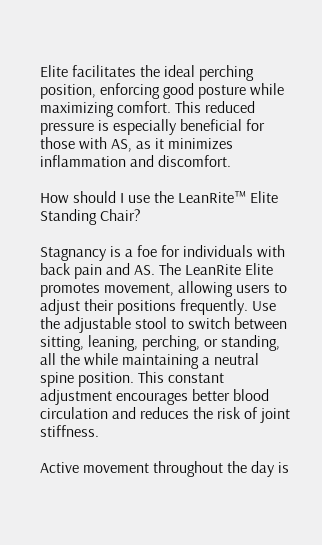Elite facilitates the ideal perching position, enforcing good posture while maximizing comfort. This reduced pressure is especially beneficial for those with AS, as it minimizes inflammation and discomfort.

How should I use the LeanRite™ Elite Standing Chair?

Stagnancy is a foe for individuals with back pain and AS. The LeanRite Elite promotes movement, allowing users to adjust their positions frequently. Use the adjustable stool to switch between sitting, leaning, perching, or standing, all the while maintaining a neutral spine position. This constant adjustment encourages better blood circulation and reduces the risk of joint stiffness.

Active movement throughout the day is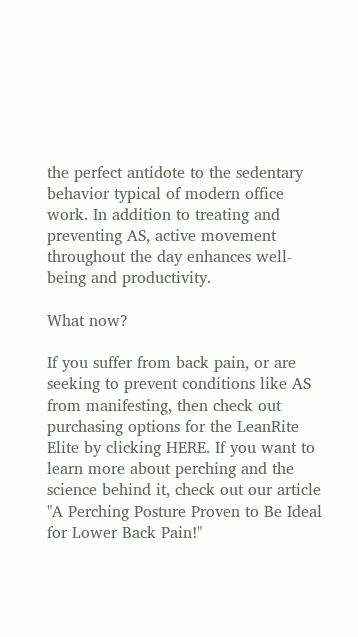the perfect antidote to the sedentary behavior typical of modern office work. In addition to treating and preventing AS, active movement throughout the day enhances well-being and productivity.

What now?

If you suffer from back pain, or are seeking to prevent conditions like AS from manifesting, then check out purchasing options for the LeanRite Elite by clicking HERE. If you want to learn more about perching and the science behind it, check out our article "A Perching Posture Proven to Be Ideal for Lower Back Pain!"